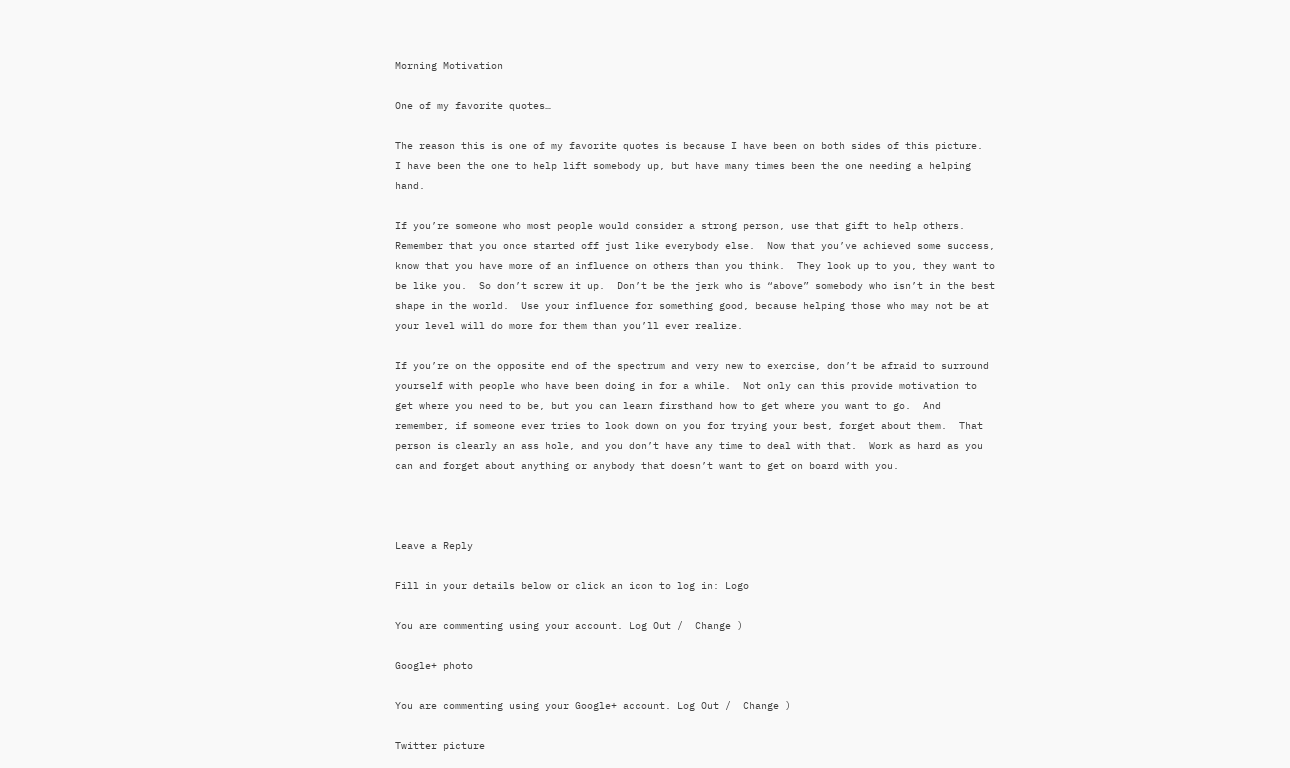Morning Motivation

One of my favorite quotes…

The reason this is one of my favorite quotes is because I have been on both sides of this picture.  I have been the one to help lift somebody up, but have many times been the one needing a helping hand.

If you’re someone who most people would consider a strong person, use that gift to help others.  Remember that you once started off just like everybody else.  Now that you’ve achieved some success, know that you have more of an influence on others than you think.  They look up to you, they want to be like you.  So don’t screw it up.  Don’t be the jerk who is “above” somebody who isn’t in the best shape in the world.  Use your influence for something good, because helping those who may not be at your level will do more for them than you’ll ever realize.

If you’re on the opposite end of the spectrum and very new to exercise, don’t be afraid to surround yourself with people who have been doing in for a while.  Not only can this provide motivation to get where you need to be, but you can learn firsthand how to get where you want to go.  And remember, if someone ever tries to look down on you for trying your best, forget about them.  That person is clearly an ass hole, and you don’t have any time to deal with that.  Work as hard as you can and forget about anything or anybody that doesn’t want to get on board with you.



Leave a Reply

Fill in your details below or click an icon to log in: Logo

You are commenting using your account. Log Out /  Change )

Google+ photo

You are commenting using your Google+ account. Log Out /  Change )

Twitter picture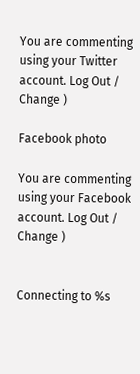You are commenting using your Twitter account. Log Out /  Change )

Facebook photo

You are commenting using your Facebook account. Log Out /  Change )


Connecting to %s